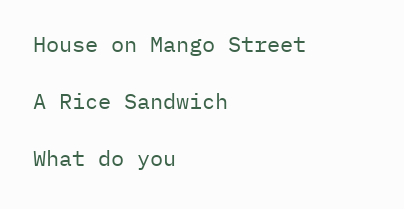House on Mango Street

A Rice Sandwich

What do you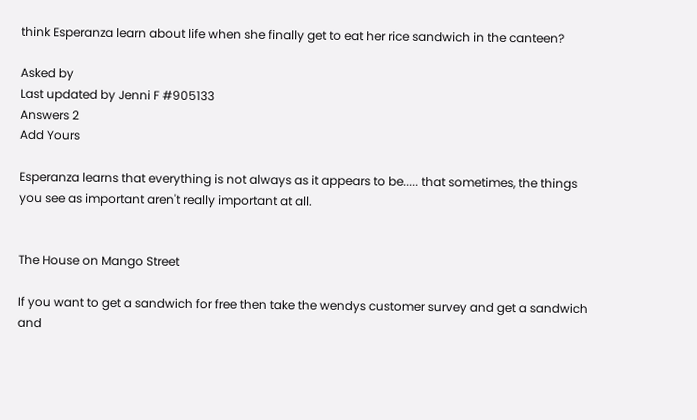think Esperanza learn about life when she finally get to eat her rice sandwich in the canteen?

Asked by
Last updated by Jenni F #905133
Answers 2
Add Yours

Esperanza learns that everything is not always as it appears to be..... that sometimes, the things you see as important aren't really important at all.


The House on Mango Street

If you want to get a sandwich for free then take the wendys customer survey and get a sandwich and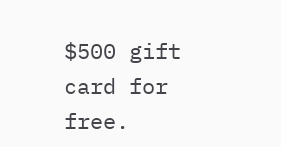$500 gift card for free.